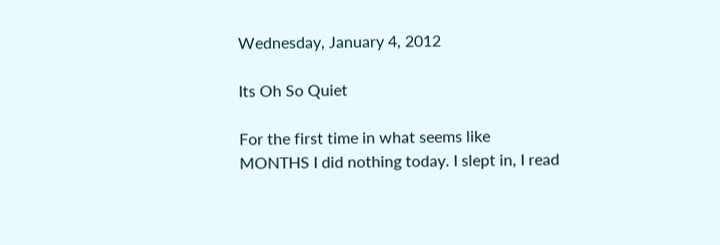Wednesday, January 4, 2012

Its Oh So Quiet

For the first time in what seems like MONTHS I did nothing today. I slept in, I read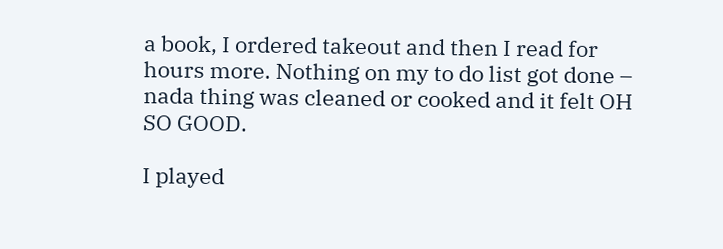a book, I ordered takeout and then I read for hours more. Nothing on my to do list got done – nada thing was cleaned or cooked and it felt OH SO GOOD.

I played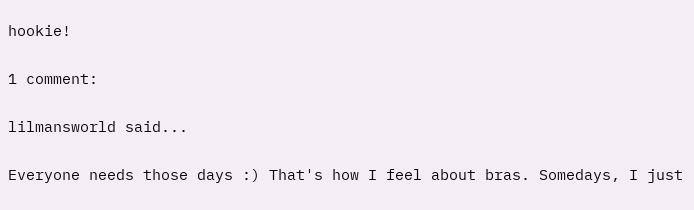hookie!

1 comment:

lilmansworld said...

Everyone needs those days :) That's how I feel about bras. Somedays, I just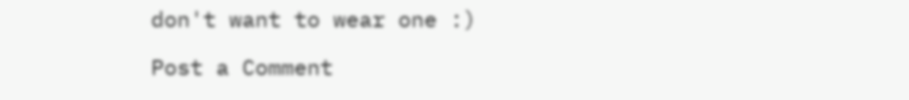don't want to wear one :)

Post a Comment